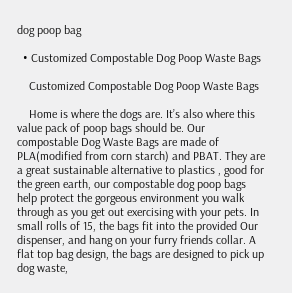dog poop bag

  • Customized Compostable Dog Poop Waste Bags

    Customized Compostable Dog Poop Waste Bags

    Home is where the dogs are. It’s also where this value pack of poop bags should be. Our compostable Dog Waste Bags are made of PLA(modified from corn starch) and PBAT. They are a great sustainable alternative to plastics , good for the green earth, our compostable dog poop bags help protect the gorgeous environment you walk through as you get out exercising with your pets. In small rolls of 15, the bags fit into the provided Our dispenser, and hang on your furry friends collar. A flat top bag design, the bags are designed to pick up dog waste,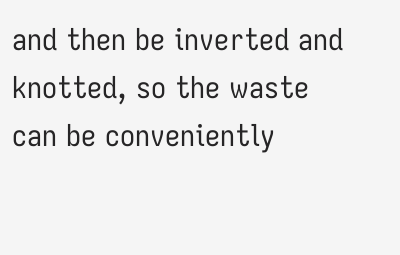and then be inverted and knotted, so the waste can be conveniently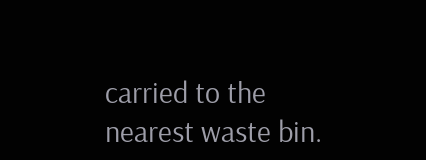carried to the nearest waste bin.